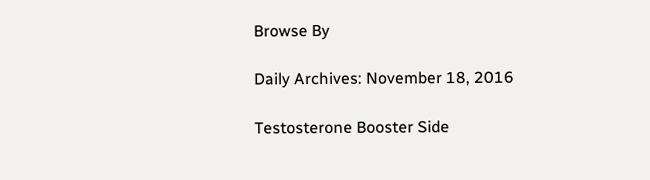Browse By

Daily Archives: November 18, 2016

Testosterone Booster Side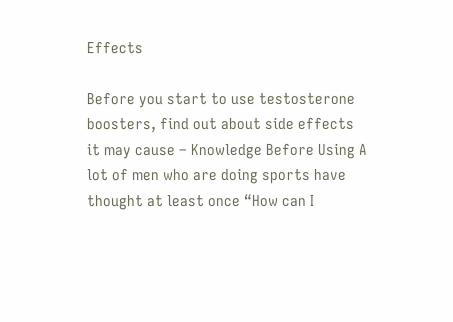Effects

Before you start to use testosterone boosters, find out about side effects it may cause – Knowledge Before Using A lot of men who are doing sports have thought at least once “How can I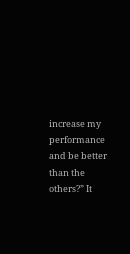increase my performance and be better than the others?” It